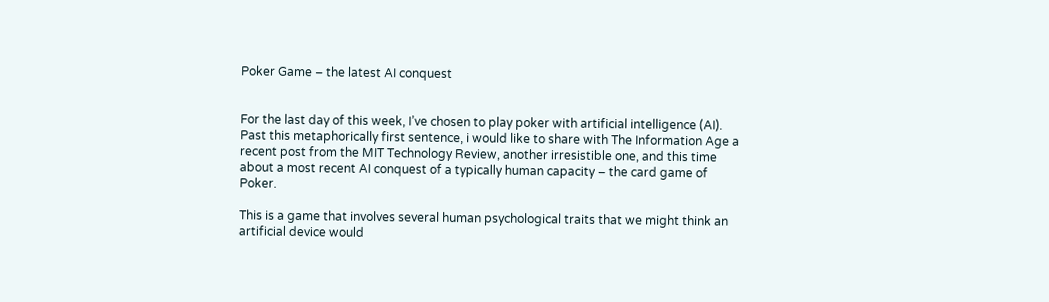Poker Game – the latest AI conquest


For the last day of this week, I’ve chosen to play poker with artificial intelligence (AI). Past this metaphorically first sentence, i would like to share with The Information Age a recent post from the MIT Technology Review, another irresistible one, and this time about a most recent AI conquest of a typically human capacity – the card game of Poker.

This is a game that involves several human psychological traits that we might think an artificial device would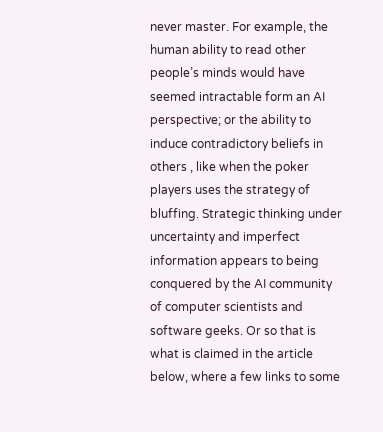never master. For example, the human ability to read other people’s minds would have seemed intractable form an AI perspective; or the ability to induce contradictory beliefs in others , like when the poker players uses the strategy of bluffing. Strategic thinking under uncertainty and imperfect information appears to being conquered by the AI community of computer scientists and software geeks. Or so that is what is claimed in the article below, where a few links to some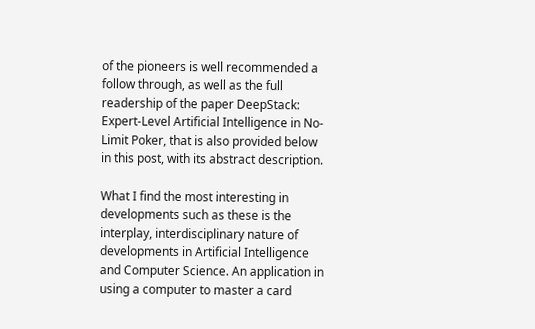of the pioneers is well recommended a follow through, as well as the full readership of the paper DeepStack: Expert-Level Artificial Intelligence in No-Limit Poker, that is also provided below in this post, with its abstract description.

What I find the most interesting in developments such as these is the interplay, interdisciplinary nature of developments in Artificial Intelligence and Computer Science. An application in using a computer to master a card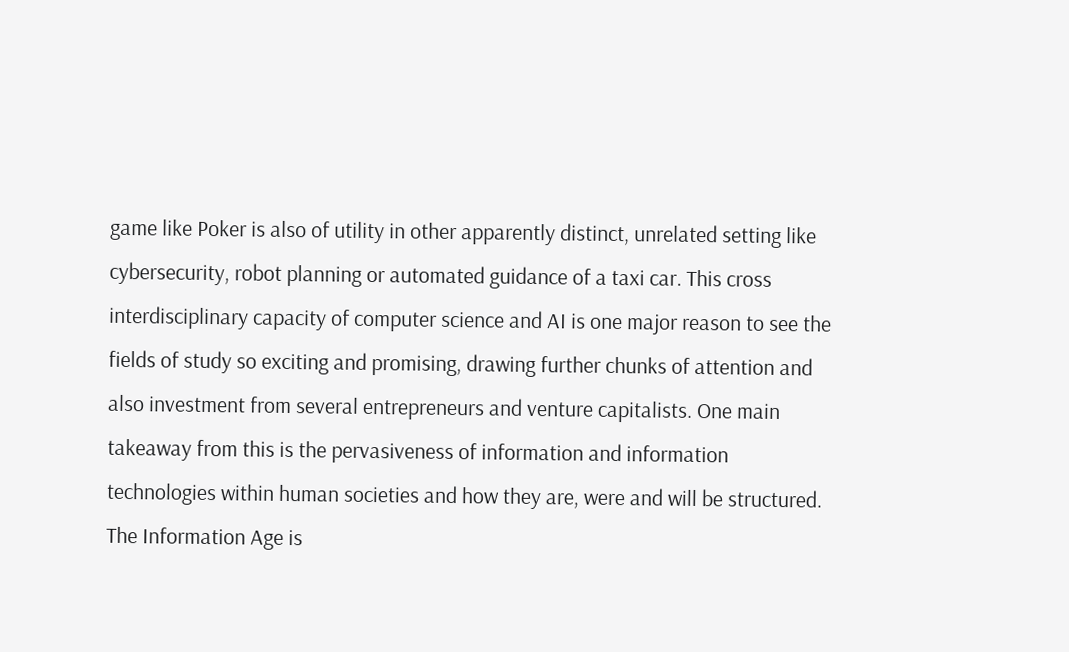game like Poker is also of utility in other apparently distinct, unrelated setting like cybersecurity, robot planning or automated guidance of a taxi car. This cross interdisciplinary capacity of computer science and AI is one major reason to see the fields of study so exciting and promising, drawing further chunks of attention and also investment from several entrepreneurs and venture capitalists. One main takeaway from this is the pervasiveness of information and information technologies within human societies and how they are, were and will be structured. The Information Age is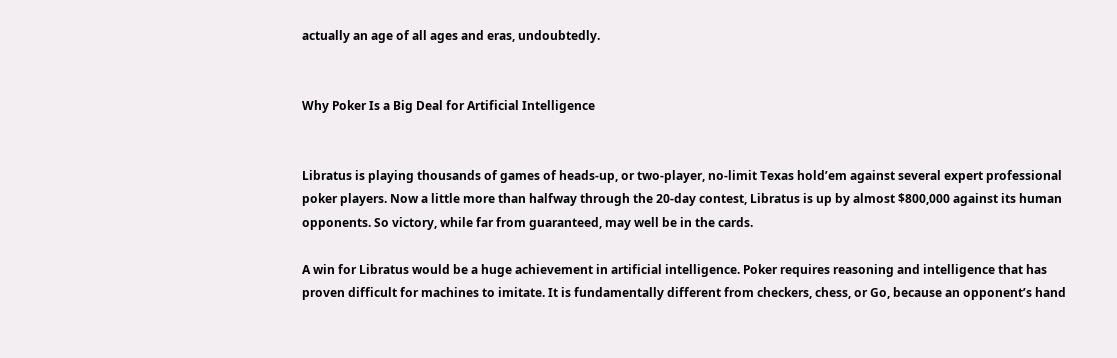actually an age of all ages and eras, undoubtedly.


Why Poker Is a Big Deal for Artificial Intelligence


Libratus is playing thousands of games of heads-up, or two-player, no-limit Texas hold’em against several expert professional poker players. Now a little more than halfway through the 20-day contest, Libratus is up by almost $800,000 against its human opponents. So victory, while far from guaranteed, may well be in the cards.

A win for Libratus would be a huge achievement in artificial intelligence. Poker requires reasoning and intelligence that has proven difficult for machines to imitate. It is fundamentally different from checkers, chess, or Go, because an opponent’s hand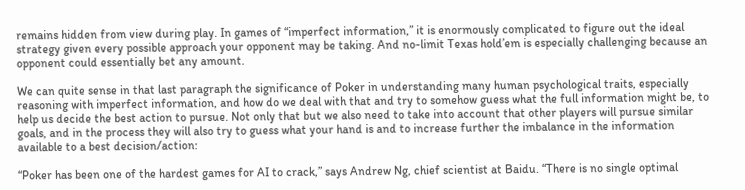remains hidden from view during play. In games of “imperfect information,” it is enormously complicated to figure out the ideal strategy given every possible approach your opponent may be taking. And no-limit Texas hold’em is especially challenging because an opponent could essentially bet any amount.

We can quite sense in that last paragraph the significance of Poker in understanding many human psychological traits, especially reasoning with imperfect information, and how do we deal with that and try to somehow guess what the full information might be, to help us decide the best action to pursue. Not only that but we also need to take into account that other players will pursue similar goals, and in the process they will also try to guess what your hand is and to increase further the imbalance in the information available to a best decision/action:

“Poker has been one of the hardest games for AI to crack,” says Andrew Ng, chief scientist at Baidu. “There is no single optimal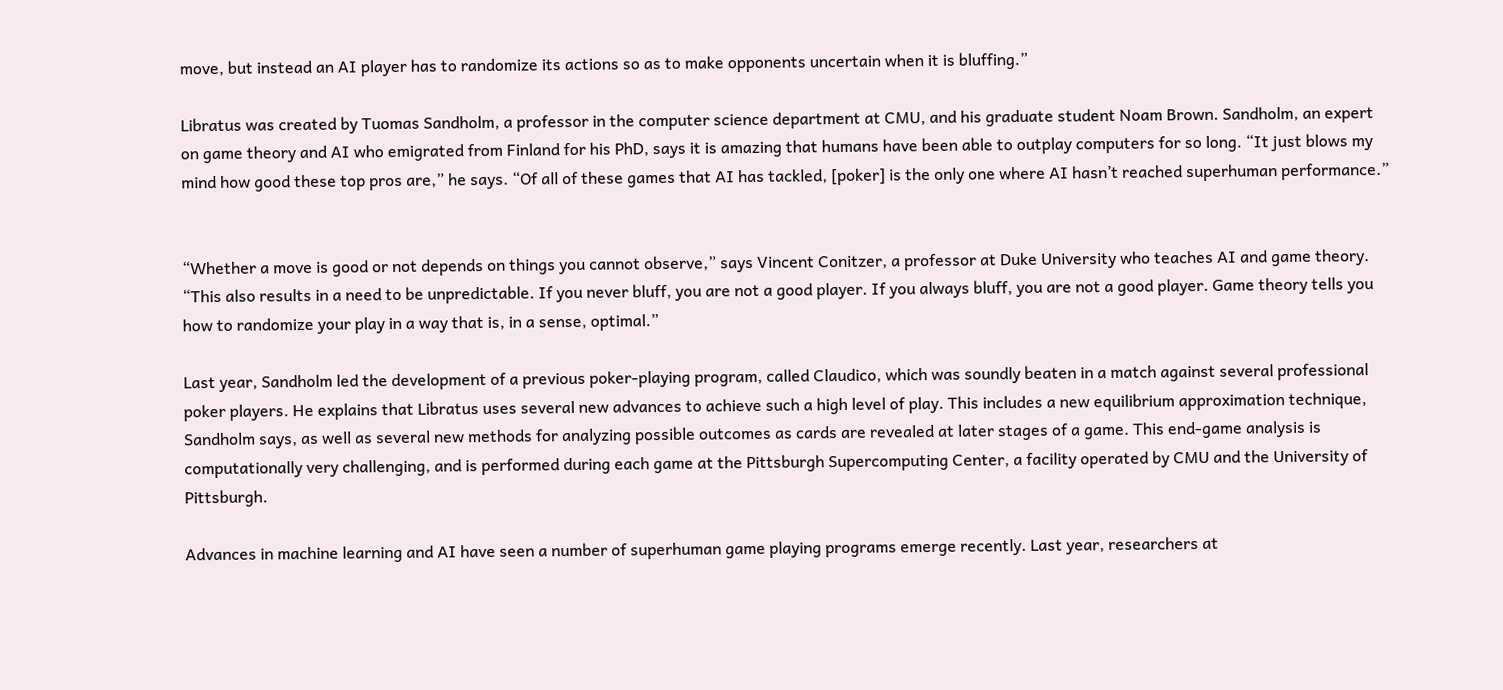move, but instead an AI player has to randomize its actions so as to make opponents uncertain when it is bluffing.”

Libratus was created by Tuomas Sandholm, a professor in the computer science department at CMU, and his graduate student Noam Brown. Sandholm, an expert on game theory and AI who emigrated from Finland for his PhD, says it is amazing that humans have been able to outplay computers for so long. “It just blows my mind how good these top pros are,” he says. “Of all of these games that AI has tackled, [poker] is the only one where AI hasn’t reached superhuman performance.”


“Whether a move is good or not depends on things you cannot observe,” says Vincent Conitzer, a professor at Duke University who teaches AI and game theory. “This also results in a need to be unpredictable. If you never bluff, you are not a good player. If you always bluff, you are not a good player. Game theory tells you how to randomize your play in a way that is, in a sense, optimal.”

Last year, Sandholm led the development of a previous poker-playing program, called Claudico, which was soundly beaten in a match against several professional poker players. He explains that Libratus uses several new advances to achieve such a high level of play. This includes a new equilibrium approximation technique, Sandholm says, as well as several new methods for analyzing possible outcomes as cards are revealed at later stages of a game. This end-game analysis is computationally very challenging, and is performed during each game at the Pittsburgh Supercomputing Center, a facility operated by CMU and the University of Pittsburgh.

Advances in machine learning and AI have seen a number of superhuman game playing programs emerge recently. Last year, researchers at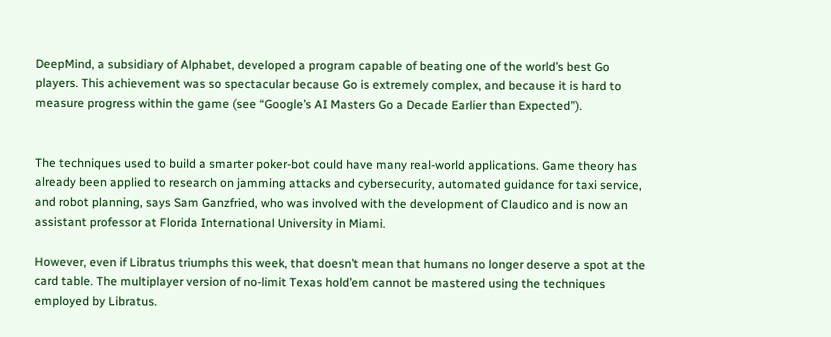DeepMind, a subsidiary of Alphabet, developed a program capable of beating one of the world’s best Go players. This achievement was so spectacular because Go is extremely complex, and because it is hard to measure progress within the game (see “Google’s AI Masters Go a Decade Earlier than Expected”).


The techniques used to build a smarter poker-bot could have many real-world applications. Game theory has already been applied to research on jamming attacks and cybersecurity, automated guidance for taxi service, and robot planning, says Sam Ganzfried, who was involved with the development of Claudico and is now an assistant professor at Florida International University in Miami.

However, even if Libratus triumphs this week, that doesn’t mean that humans no longer deserve a spot at the card table. The multiplayer version of no-limit Texas hold’em cannot be mastered using the techniques employed by Libratus.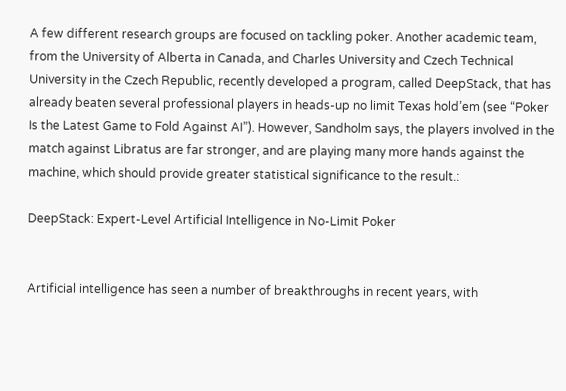A few different research groups are focused on tackling poker. Another academic team, from the University of Alberta in Canada, and Charles University and Czech Technical University in the Czech Republic, recently developed a program, called DeepStack, that has already beaten several professional players in heads-up no limit Texas hold’em (see “Poker Is the Latest Game to Fold Against AI”). However, Sandholm says, the players involved in the match against Libratus are far stronger, and are playing many more hands against the machine, which should provide greater statistical significance to the result.:

DeepStack: Expert-Level Artificial Intelligence in No-Limit Poker


Artificial intelligence has seen a number of breakthroughs in recent years, with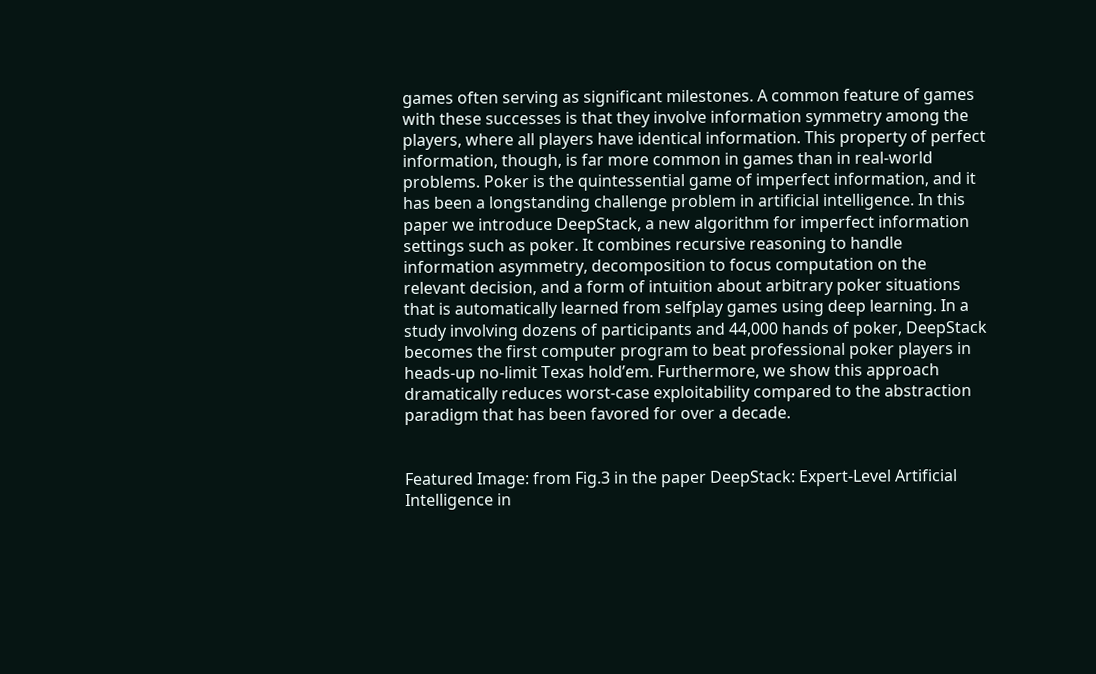games often serving as significant milestones. A common feature of games with these successes is that they involve information symmetry among the players, where all players have identical information. This property of perfect information, though, is far more common in games than in real-world problems. Poker is the quintessential game of imperfect information, and it has been a longstanding challenge problem in artificial intelligence. In this paper we introduce DeepStack, a new algorithm for imperfect information settings such as poker. It combines recursive reasoning to handle information asymmetry, decomposition to focus computation on the relevant decision, and a form of intuition about arbitrary poker situations that is automatically learned from selfplay games using deep learning. In a study involving dozens of participants and 44,000 hands of poker, DeepStack becomes the first computer program to beat professional poker players in heads-up no-limit Texas hold’em. Furthermore, we show this approach dramatically reduces worst-case exploitability compared to the abstraction paradigm that has been favored for over a decade.


Featured Image: from Fig.3 in the paper DeepStack: Expert-Level Artificial Intelligence in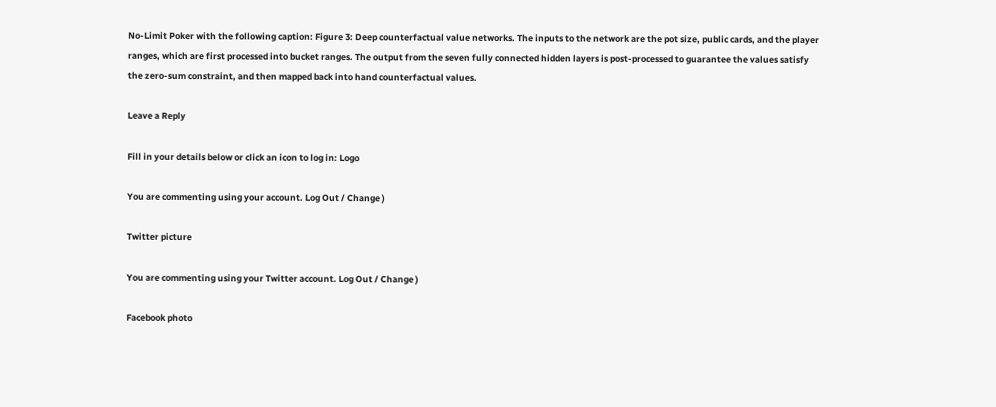No-Limit Poker with the following caption: Figure 3: Deep counterfactual value networks. The inputs to the network are the pot size, public cards, and the player ranges, which are first processed into bucket ranges. The output from the seven fully connected hidden layers is post-processed to guarantee the values satisfy the zero-sum constraint, and then mapped back into hand counterfactual values.

Leave a Reply

Fill in your details below or click an icon to log in: Logo

You are commenting using your account. Log Out / Change )

Twitter picture

You are commenting using your Twitter account. Log Out / Change )

Facebook photo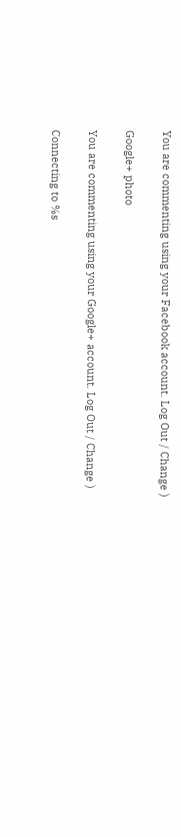You are commenting using your Facebook account. Log Out / Change )

Google+ photo

You are commenting using your Google+ account. Log Out / Change )

Connecting to %s